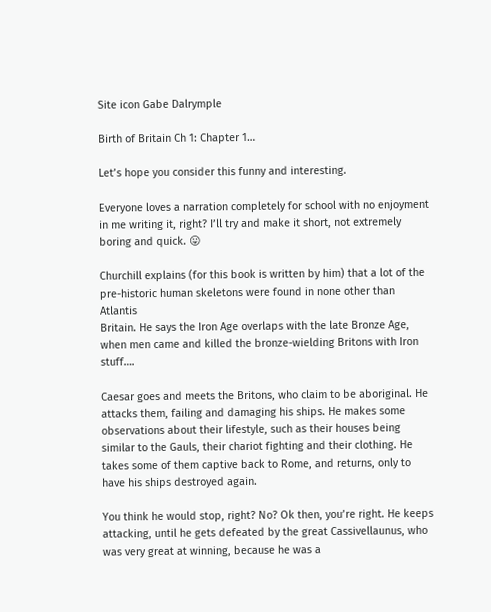Site icon Gabe Dalrymple

Birth of Britain Ch 1: Chapter 1…

Let’s hope you consider this funny and interesting.

Everyone loves a narration completely for school with no enjoyment in me writing it, right? I’ll try and make it short, not extremely boring and quick. 😛

Churchill explains (for this book is written by him) that a lot of the pre-historic human skeletons were found in none other than Atlantis
Britain. He says the Iron Age overlaps with the late Bronze Age, when men came and killed the bronze-wielding Britons with Iron stuff….

Caesar goes and meets the Britons, who claim to be aboriginal. He attacks them, failing and damaging his ships. He makes some observations about their lifestyle, such as their houses being similar to the Gauls, their chariot fighting and their clothing. He takes some of them captive back to Rome, and returns, only to have his ships destroyed again.

You think he would stop, right? No? Ok then, you’re right. He keeps attacking, until he gets defeated by the great Cassivellaunus, who was very great at winning, because he was a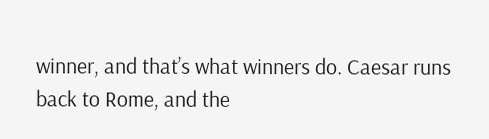winner, and that’s what winners do. Caesar runs back to Rome, and the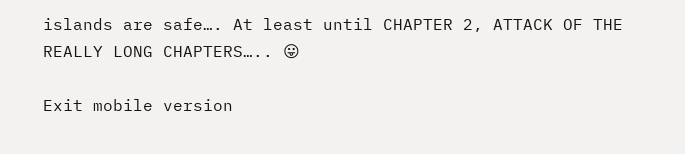islands are safe…. At least until CHAPTER 2, ATTACK OF THE REALLY LONG CHAPTERS….. 😛

Exit mobile version